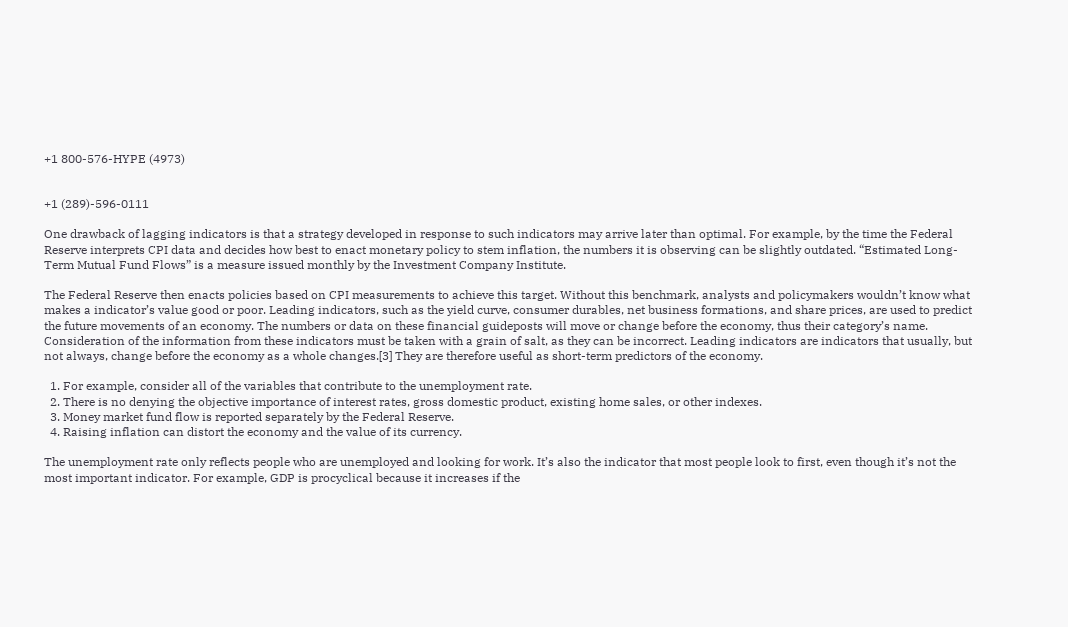+1 800-576-HYPE (4973)


+1 (289)-596-0111

One drawback of lagging indicators is that a strategy developed in response to such indicators may arrive later than optimal. For example, by the time the Federal Reserve interprets CPI data and decides how best to enact monetary policy to stem inflation, the numbers it is observing can be slightly outdated. “Estimated Long-Term Mutual Fund Flows” is a measure issued monthly by the Investment Company Institute.

The Federal Reserve then enacts policies based on CPI measurements to achieve this target. Without this benchmark, analysts and policymakers wouldn’t know what makes a indicator’s value good or poor. Leading indicators, such as the yield curve, consumer durables, net business formations, and share prices, are used to predict the future movements of an economy. The numbers or data on these financial guideposts will move or change before the economy, thus their category’s name. Consideration of the information from these indicators must be taken with a grain of salt, as they can be incorrect. Leading indicators are indicators that usually, but not always, change before the economy as a whole changes.[3] They are therefore useful as short-term predictors of the economy.

  1. For example, consider all of the variables that contribute to the unemployment rate.
  2. There is no denying the objective importance of interest rates, gross domestic product, existing home sales, or other indexes.
  3. Money market fund flow is reported separately by the Federal Reserve.
  4. Raising inflation can distort the economy and the value of its currency.

The unemployment rate only reflects people who are unemployed and looking for work. It’s also the indicator that most people look to first, even though it’s not the most important indicator. For example, GDP is procyclical because it increases if the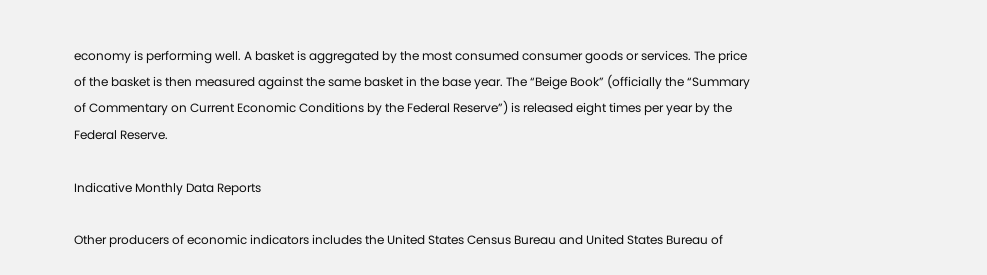economy is performing well. A basket is aggregated by the most consumed consumer goods or services. The price of the basket is then measured against the same basket in the base year. The “Beige Book” (officially the “Summary of Commentary on Current Economic Conditions by the Federal Reserve”) is released eight times per year by the Federal Reserve.

Indicative Monthly Data Reports

Other producers of economic indicators includes the United States Census Bureau and United States Bureau of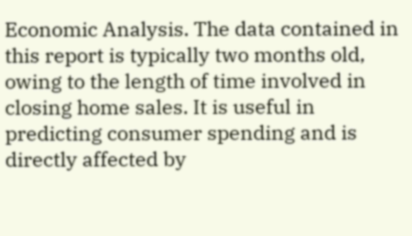Economic Analysis. The data contained in this report is typically two months old, owing to the length of time involved in closing home sales. It is useful in predicting consumer spending and is directly affected by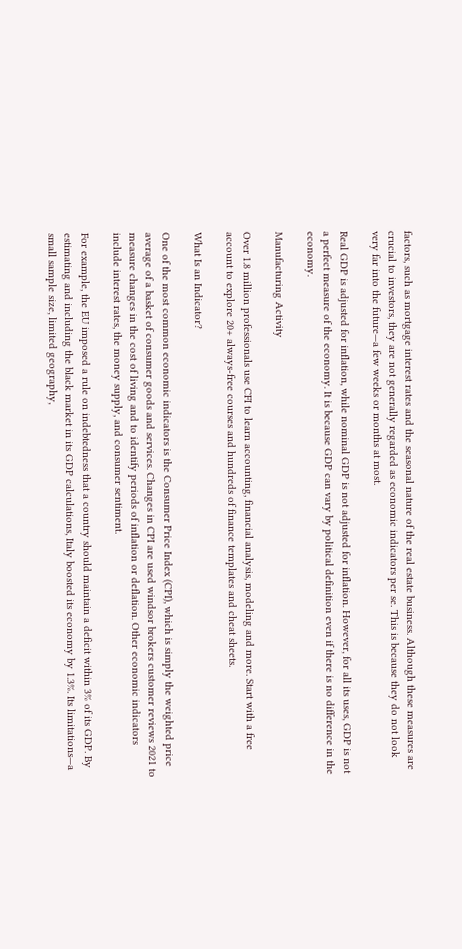factors, such as mortgage interest rates and the seasonal nature of the real estate business. Although these measures are crucial to investors, they are not generally regarded as economic indicators per se. This is because they do not look very far into the future—a few weeks or months at most.

Real GDP is adjusted for inflation, while nominal GDP is not adjusted for inflation. However, for all its uses, GDP is not a perfect measure of the economy. It is because GDP can vary by political definition even if there is no difference in the economy.

Manufacturing Activity

Over 1.8 million professionals use CFI to learn accounting, financial analysis, modeling and more. Start with a free account to explore 20+ always-free courses and hundreds of finance templates and cheat sheets.

What Is an Indicator?

One of the most common economic indicators is the Consumer Price Index (CPI), which is simply the weighted price average of a basket of consumer goods and services. Changes in CPI are used windsor brokers customer reviews 2021 to measure changes in the cost of living and to identify periods of inflation or deflation. Other economic indicators include interest rates, the money supply, and consumer sentiment.

For example, the EU imposed a rule on indebtedness that a country should maintain a deficit within 3% of its GDP. By estimating and including the black market in its GDP calculations, Italy boosted its economy by 1.3%. Its limitations—a small sample size, limited geography,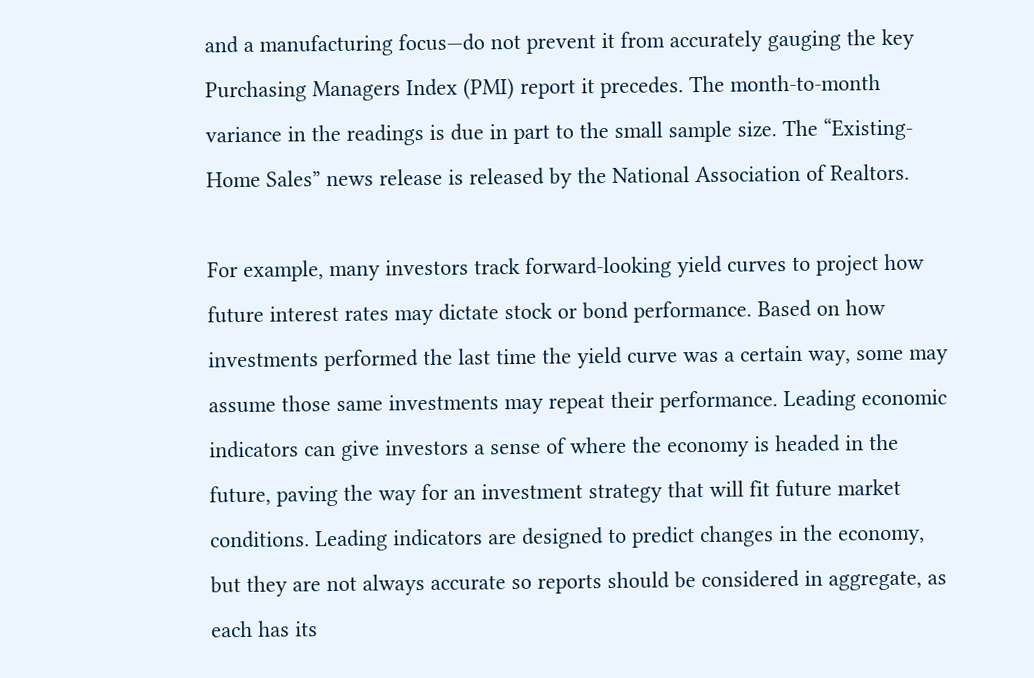and a manufacturing focus—do not prevent it from accurately gauging the key Purchasing Managers Index (PMI) report it precedes. The month-to-month variance in the readings is due in part to the small sample size. The “Existing-Home Sales” news release is released by the National Association of Realtors.

For example, many investors track forward-looking yield curves to project how future interest rates may dictate stock or bond performance. Based on how investments performed the last time the yield curve was a certain way, some may assume those same investments may repeat their performance. Leading economic indicators can give investors a sense of where the economy is headed in the future, paving the way for an investment strategy that will fit future market conditions. Leading indicators are designed to predict changes in the economy, but they are not always accurate so reports should be considered in aggregate, as each has its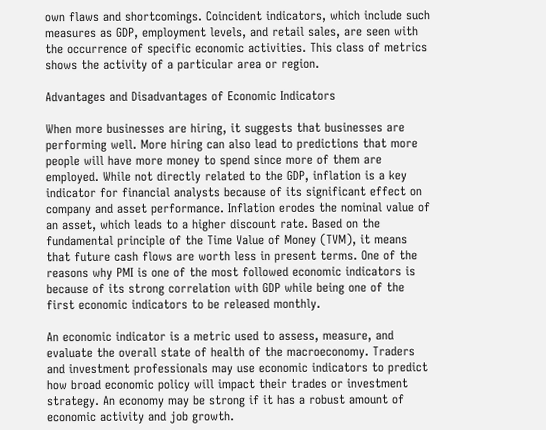own flaws and shortcomings. Coincident indicators, which include such measures as GDP, employment levels, and retail sales, are seen with the occurrence of specific economic activities. This class of metrics shows the activity of a particular area or region.

Advantages and Disadvantages of Economic Indicators

When more businesses are hiring, it suggests that businesses are performing well. More hiring can also lead to predictions that more people will have more money to spend since more of them are employed. While not directly related to the GDP, inflation is a key indicator for financial analysts because of its significant effect on company and asset performance. Inflation erodes the nominal value of an asset, which leads to a higher discount rate. Based on the fundamental principle of the Time Value of Money (TVM), it means that future cash flows are worth less in present terms. One of the reasons why PMI is one of the most followed economic indicators is because of its strong correlation with GDP while being one of the first economic indicators to be released monthly.

An economic indicator is a metric used to assess, measure, and evaluate the overall state of health of the macroeconomy. Traders and investment professionals may use economic indicators to predict how broad economic policy will impact their trades or investment strategy. An economy may be strong if it has a robust amount of economic activity and job growth.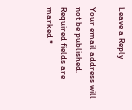Leave a Reply

Your email address will not be published. Required fields are marked *